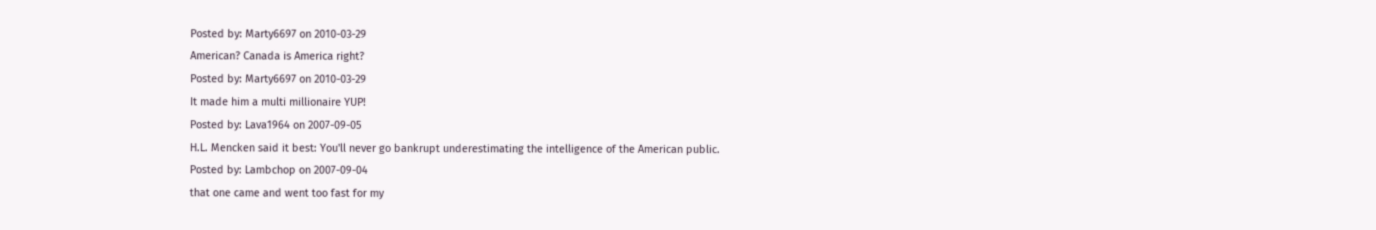Posted by: Marty6697 on 2010-03-29
American? Canada is America right?
Posted by: Marty6697 on 2010-03-29
It made him a multi millionaire YUP!
Posted by: Lava1964 on 2007-09-05
H.L. Mencken said it best: You'll never go bankrupt underestimating the intelligence of the American public.
Posted by: Lambchop on 2007-09-04
that one came and went too fast for my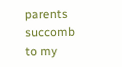parents succomb to my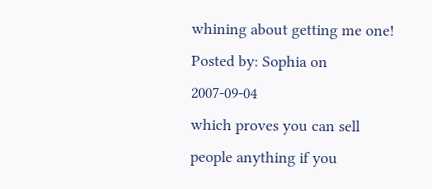whining about getting me one!
Posted by: Sophia on 2007-09-04
which proves you can sell people anything if you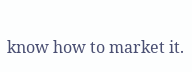know how to market it.